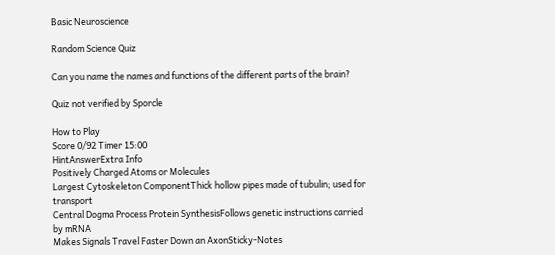Basic Neuroscience

Random Science Quiz

Can you name the names and functions of the different parts of the brain?

Quiz not verified by Sporcle

How to Play
Score 0/92 Timer 15:00
HintAnswerExtra Info
Positively Charged Atoms or Molecules
Largest Cytoskeleton ComponentThick hollow pipes made of tubulin; used for transport
Central Dogma Process Protein SynthesisFollows genetic instructions carried by mRNA
Makes Signals Travel Faster Down an AxonSticky-Notes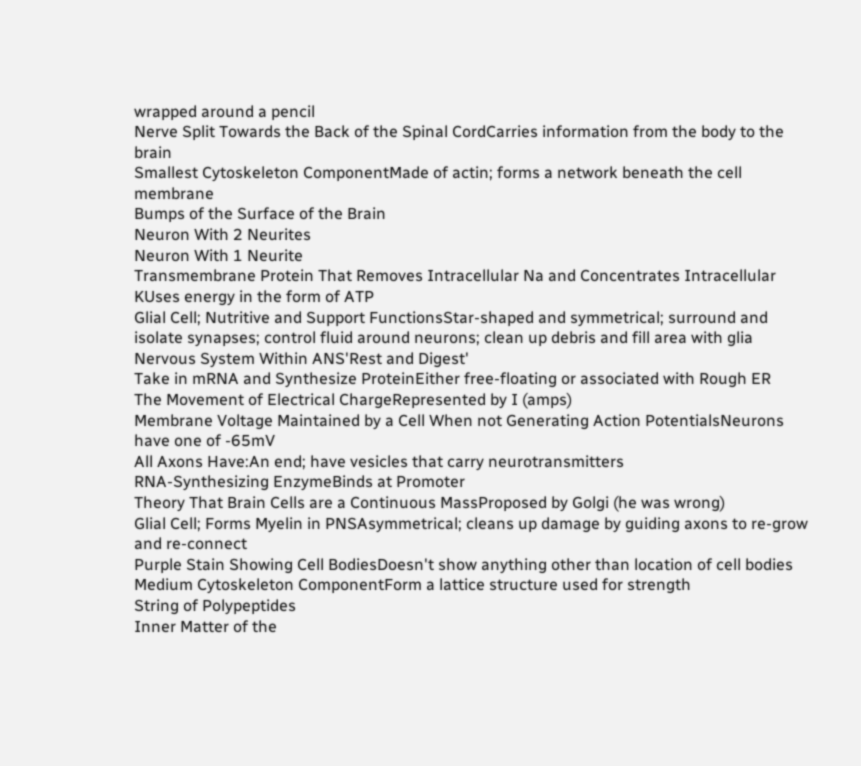wrapped around a pencil
Nerve Split Towards the Back of the Spinal CordCarries information from the body to the brain
Smallest Cytoskeleton ComponentMade of actin; forms a network beneath the cell membrane
Bumps of the Surface of the Brain
Neuron With 2 Neurites
Neuron With 1 Neurite
Transmembrane Protein That Removes Intracellular Na and Concentrates Intracellular KUses energy in the form of ATP
Glial Cell; Nutritive and Support FunctionsStar-shaped and symmetrical; surround and isolate synapses; control fluid around neurons; clean up debris and fill area with glia
Nervous System Within ANS'Rest and Digest'
Take in mRNA and Synthesize ProteinEither free-floating or associated with Rough ER
The Movement of Electrical ChargeRepresented by I (amps)
Membrane Voltage Maintained by a Cell When not Generating Action PotentialsNeurons have one of -65mV
All Axons Have:An end; have vesicles that carry neurotransmitters
RNA-Synthesizing EnzymeBinds at Promoter
Theory That Brain Cells are a Continuous MassProposed by Golgi (he was wrong)
Glial Cell; Forms Myelin in PNSAsymmetrical; cleans up damage by guiding axons to re-grow and re-connect
Purple Stain Showing Cell BodiesDoesn't show anything other than location of cell bodies
Medium Cytoskeleton ComponentForm a lattice structure used for strength
String of Polypeptides
Inner Matter of the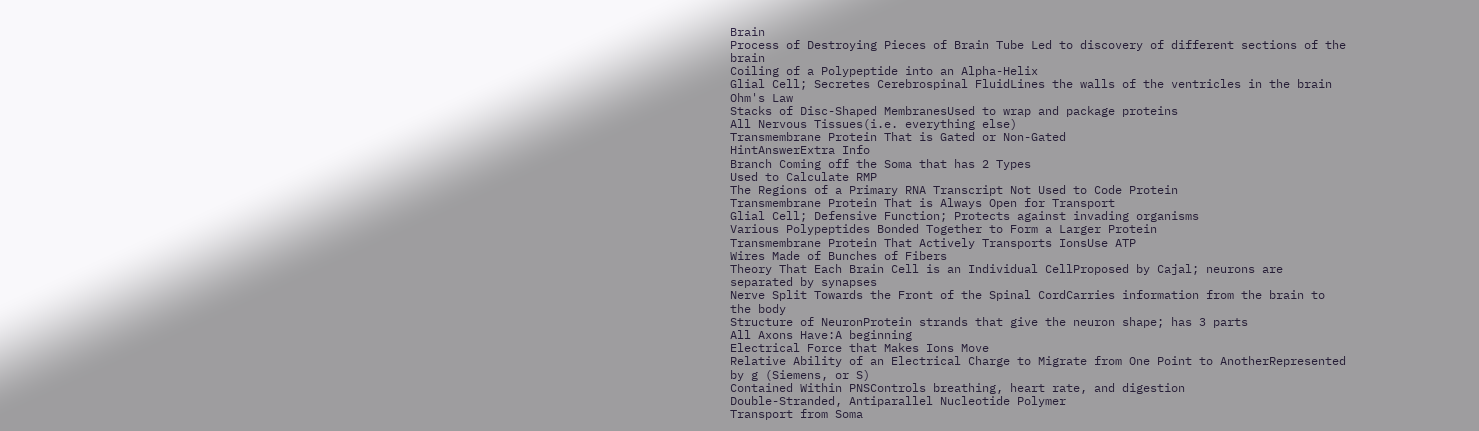Brain
Process of Destroying Pieces of Brain Tube Led to discovery of different sections of the brain
Coiling of a Polypeptide into an Alpha-Helix
Glial Cell; Secretes Cerebrospinal FluidLines the walls of the ventricles in the brain
Ohm's Law
Stacks of Disc-Shaped MembranesUsed to wrap and package proteins
All Nervous Tissues(i.e. everything else)
Transmembrane Protein That is Gated or Non-Gated
HintAnswerExtra Info
Branch Coming off the Soma that has 2 Types
Used to Calculate RMP
The Regions of a Primary RNA Transcript Not Used to Code Protein
Transmembrane Protein That is Always Open for Transport
Glial Cell; Defensive Function; Protects against invading organisms
Various Polypeptides Bonded Together to Form a Larger Protein
Transmembrane Protein That Actively Transports IonsUse ATP
Wires Made of Bunches of Fibers
Theory That Each Brain Cell is an Individual CellProposed by Cajal; neurons are separated by synapses
Nerve Split Towards the Front of the Spinal CordCarries information from the brain to the body
Structure of NeuronProtein strands that give the neuron shape; has 3 parts
All Axons Have:A beginning
Electrical Force that Makes Ions Move
Relative Ability of an Electrical Charge to Migrate from One Point to AnotherRepresented by g (Siemens, or S)
Contained Within PNSControls breathing, heart rate, and digestion
Double-Stranded, Antiparallel Nucleotide Polymer
Transport from Soma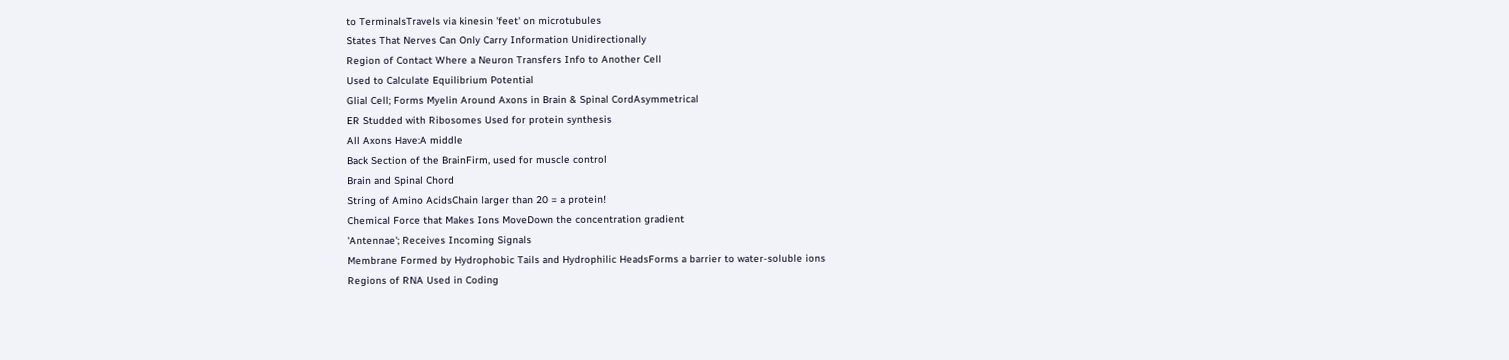to TerminalsTravels via kinesin 'feet' on microtubules
States That Nerves Can Only Carry Information Unidirectionally
Region of Contact Where a Neuron Transfers Info to Another Cell
Used to Calculate Equilibrium Potential
Glial Cell; Forms Myelin Around Axons in Brain & Spinal CordAsymmetrical
ER Studded with Ribosomes Used for protein synthesis
All Axons Have:A middle
Back Section of the BrainFirm, used for muscle control
Brain and Spinal Chord
String of Amino AcidsChain larger than 20 = a protein!
Chemical Force that Makes Ions MoveDown the concentration gradient
'Antennae'; Receives Incoming Signals
Membrane Formed by Hydrophobic Tails and Hydrophilic HeadsForms a barrier to water-soluble ions
Regions of RNA Used in Coding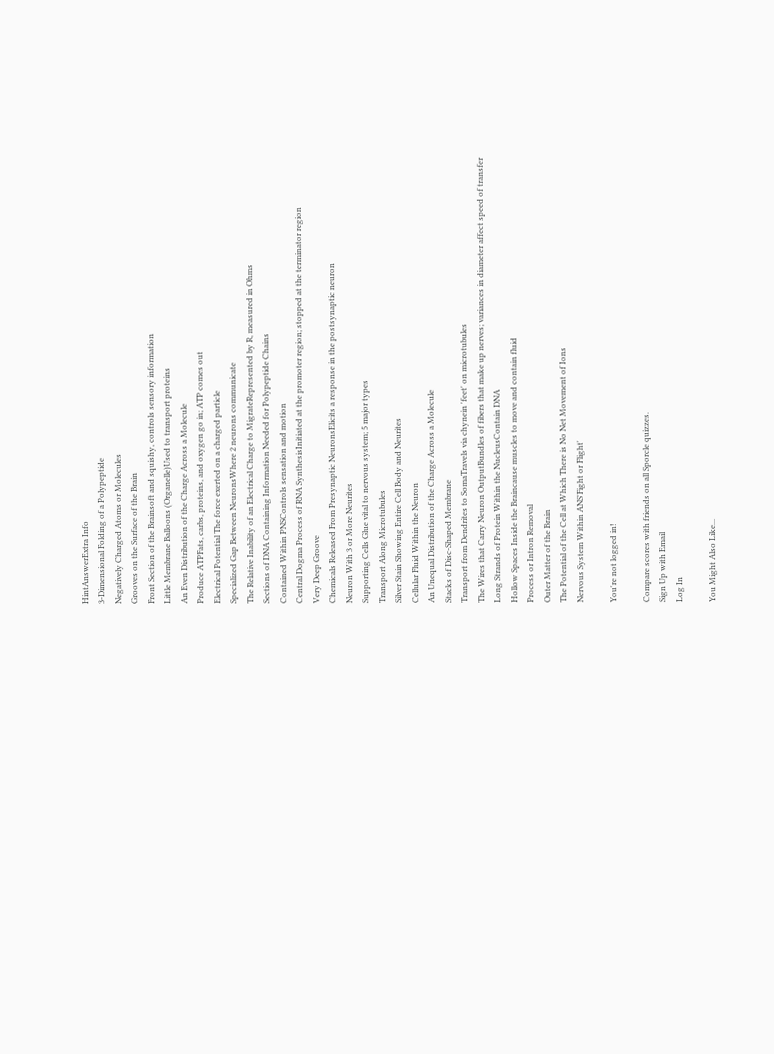HintAnswerExtra Info
3-Dimensional Folding of a Polypeptide
Negatively Charged Atoms or Molecules
Grooves on the Surface of the Brain
Front Section of the Brainsoft and squishy, controls sensory information
Little Membrane Balloons (Organelle)Used to transport proteins
An Even Distribution of the Charge Across a Molecule
Produce ATPFats, carbs, proteins, and oxygen go in; ATP comes out
Electrical Potential The force exerted on a charged particle
Specialized Gap Between NeuronsWhere 2 neurons communicate
The Relative Inability of an Electrical Charge to MigrateRepresented by R, measured in Ohms
Sections of DNA Containing Information Needed for Polypeptide Chains
Contained Within PNSControls sensation and motion
Central Dogma Process of RNA SynthesisInitiated at the promoter region; stopped at the terminator region
Very Deep Groove
Chemicals Released From Presynaptic NeuronsElicits a response in the postsynaptic neuron
Neuron With 3 or More Neurites
Supporting Cells Glue vital to nervous system; 5 major types
Transport Along Microtubules
Silver Stain Showing Entire Cell Body and Neurites
Cellular Fluid Within the Neuron
An Unequal Distribution of the Charge Across a Molecule
Stacks of Disc-Shaped Membrane
Transport from Dendrites to SomaTravels via chynein 'feet' on microtubules
The Wires that Carry Neuron OutputBundles of fibers that make up nerves; variances in diameter affect speed of transfer
Long Strands of Protein Within the NucleusContain DNA
Hollow Spaces Inside the Braincause muscles to move and contain fluid
Process or Intron Removal
Outer Matter of the Brain
The Potential of the Cell at Which There is No Net Movement of Ions
Nervous System Within ANS'Fight or Flight'

You're not logged in!

Compare scores with friends on all Sporcle quizzes.
Sign Up with Email
Log In

You Might Also Like...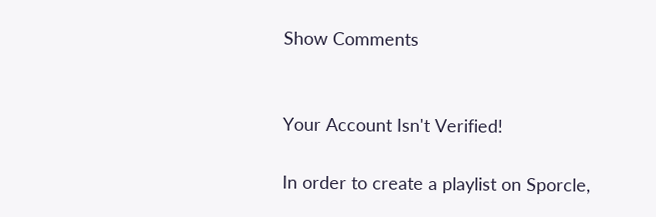Show Comments


Your Account Isn't Verified!

In order to create a playlist on Sporcle,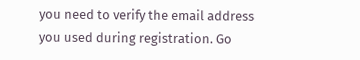you need to verify the email address you used during registration. Go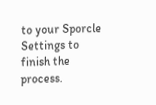to your Sporcle Settings to finish the process.